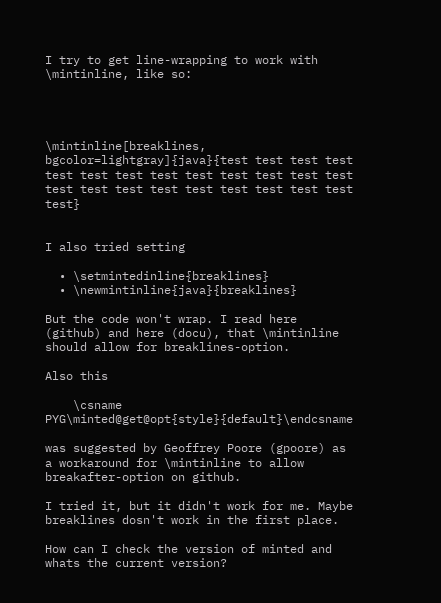I try to get line-wrapping to work with \mintinline, like so:




\mintinline[breaklines, bgcolor=lightgray]{java}{test test test test test test test test test test test test test test test test test test test test test test test}


I also tried setting

  • \setmintedinline{breaklines}
  • \newmintinline{java}{breaklines}

But the code won't wrap. I read here (github) and here (docu), that \mintinline should allow for breaklines-option.

Also this

    \csname PYG\minted@get@opt{style}{default}\endcsname

was suggested by Geoffrey Poore (gpoore) as a workaround for \mintinline to allow breakafter-option on github.

I tried it, but it didn't work for me. Maybe breaklines dosn't work in the first place.

How can I check the version of minted and whats the current version?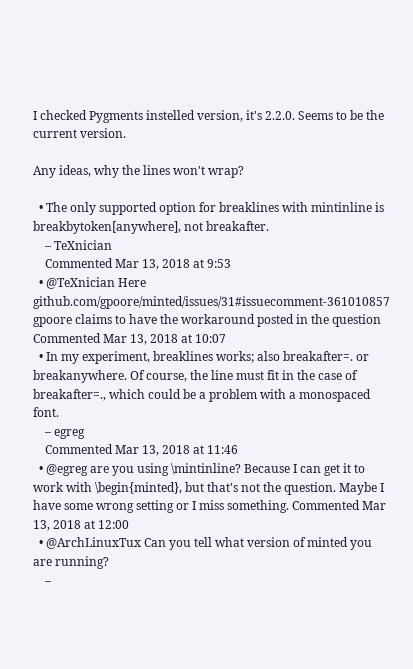I checked Pygments instelled version, it's 2.2.0. Seems to be the current version.

Any ideas, why the lines won't wrap?

  • The only supported option for breaklines with mintinline is breakbytoken[anywhere], not breakafter.
    – TeXnician
    Commented Mar 13, 2018 at 9:53
  • @TeXnician Here github.com/gpoore/minted/issues/31#issuecomment-361010857 gpoore claims to have the workaround posted in the question Commented Mar 13, 2018 at 10:07
  • In my experiment, breaklines works; also breakafter=. or breakanywhere. Of course, the line must fit in the case of breakafter=., which could be a problem with a monospaced font.
    – egreg
    Commented Mar 13, 2018 at 11:46
  • @egreg are you using \mintinline? Because I can get it to work with \begin{minted}, but that's not the question. Maybe I have some wrong setting or I miss something. Commented Mar 13, 2018 at 12:00
  • @ArchLinuxTux Can you tell what version of minted you are running?
    –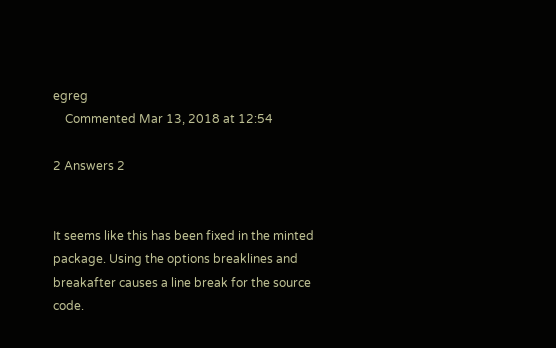egreg
    Commented Mar 13, 2018 at 12:54

2 Answers 2


It seems like this has been fixed in the minted package. Using the options breaklines and breakafter causes a line break for the source code.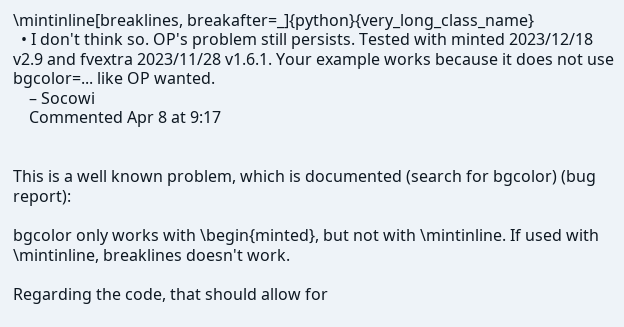\mintinline[breaklines, breakafter=_]{python}{very_long_class_name}
  • I don't think so. OP's problem still persists. Tested with minted 2023/12/18 v2.9 and fvextra 2023/11/28 v1.6.1. Your example works because it does not use bgcolor=... like OP wanted.
    – Socowi
    Commented Apr 8 at 9:17


This is a well known problem, which is documented (search for bgcolor) (bug report):

bgcolor only works with \begin{minted}, but not with \mintinline. If used with \mintinline, breaklines doesn't work.

Regarding the code, that should allow for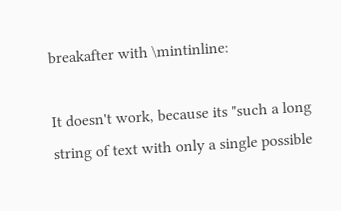breakafter with \mintinline:

It doesn't work, because its "such a long string of text with only a single possible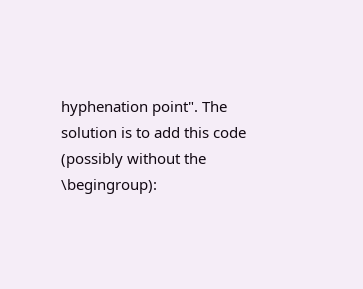hyphenation point". The solution is to add this code (possibly without the \begingroup):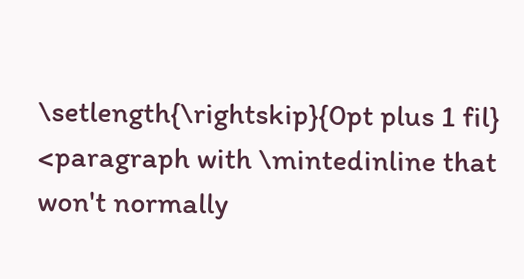\setlength{\rightskip}{0pt plus 1 fil}
<paragraph with \mintedinline that won't normally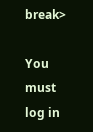break>

You must log in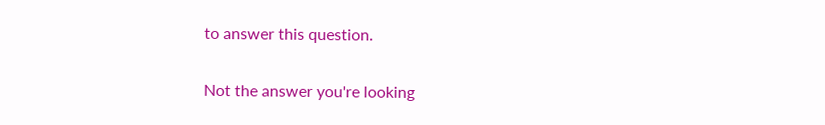to answer this question.

Not the answer you're looking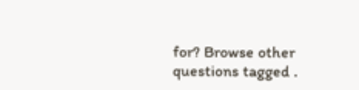for? Browse other questions tagged .